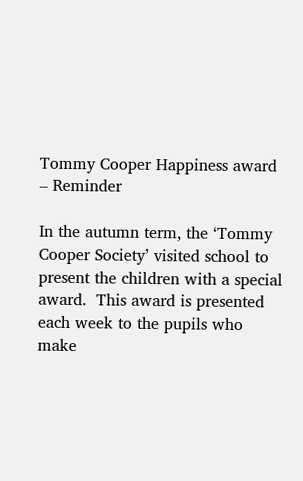Tommy Cooper Happiness award – Reminder

In the autumn term, the ‘Tommy Cooper Society’ visited school to present the children with a special award.  This award is presented each week to the pupils who make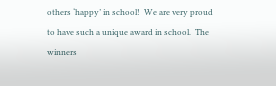others ‘happy’ in school!  We are very proud to have such a unique award in school.  The winners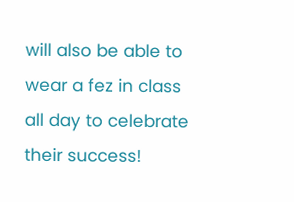will also be able to wear a fez in class all day to celebrate their success!